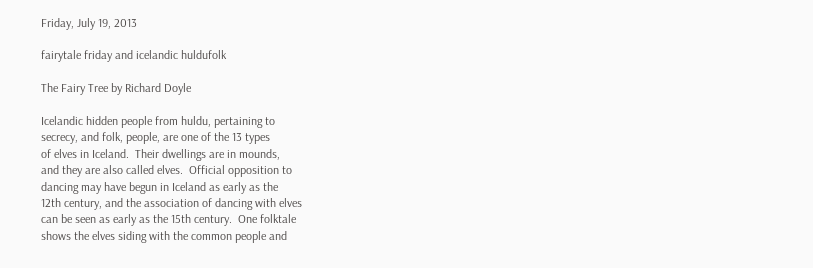Friday, July 19, 2013

fairytale friday and icelandic huldufolk

The Fairy Tree by Richard Doyle

Icelandic hidden people from huldu, pertaining to
secrecy, and folk, people, are one of the 13 types
of elves in Iceland.  Their dwellings are in mounds,
and they are also called elves.  Official opposition to
dancing may have begun in Iceland as early as the
12th century, and the association of dancing with elves
can be seen as early as the 15th century.  One folktale
shows the elves siding with the common people and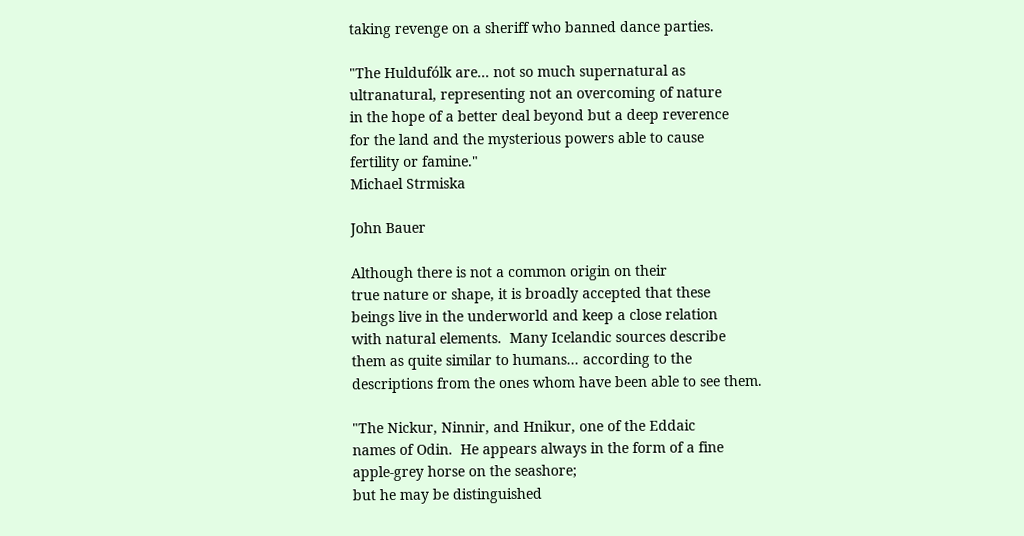taking revenge on a sheriff who banned dance parties.

"The Huldufólk are... not so much supernatural as
ultranatural, representing not an overcoming of nature
in the hope of a better deal beyond but a deep reverence
for the land and the mysterious powers able to cause
fertility or famine."
Michael Strmiska

John Bauer

Although there is not a common origin on their
true nature or shape, it is broadly accepted that these
beings live in the underworld and keep a close relation
with natural elements.  Many Icelandic sources describe
them as quite similar to humans... according to the
descriptions from the ones whom have been able to see them.

"The Nickur, Ninnir, and Hnikur, one of the Eddaic
names of Odin.  He appears always in the form of a fine
apple-grey horse on the seashore;
but he may be distinguished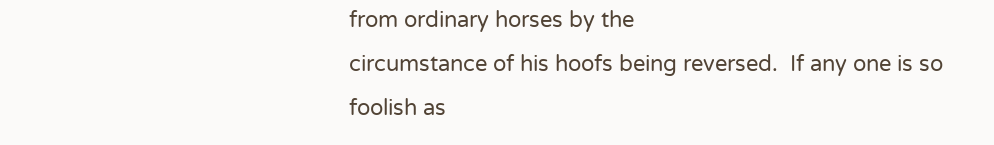from ordinary horses by the
circumstance of his hoofs being reversed.  If any one is so
foolish as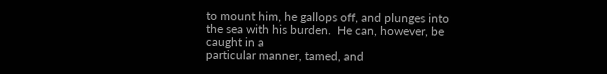to mount him, he gallops off, and plunges into
the sea with his burden.  He can, however, be caught in a
particular manner, tamed, and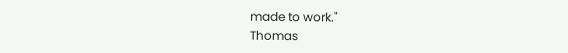made to work."
Thomas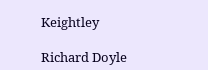Keightley

Richard Doyle